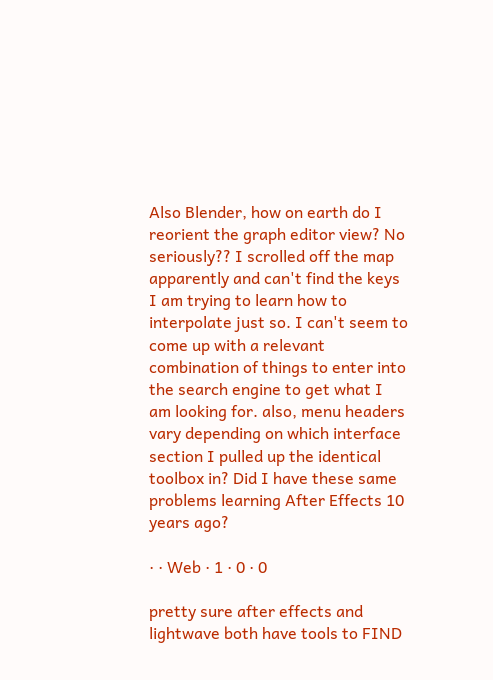Also Blender, how on earth do I reorient the graph editor view? No seriously?? I scrolled off the map apparently and can't find the keys I am trying to learn how to interpolate just so. I can't seem to come up with a relevant combination of things to enter into the search engine to get what I am looking for. also, menu headers vary depending on which interface section I pulled up the identical toolbox in? Did I have these same problems learning After Effects 10 years ago?

· · Web · 1 · 0 · 0

pretty sure after effects and lightwave both have tools to FIND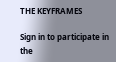THE KEYFRAMES

Sign in to participate in the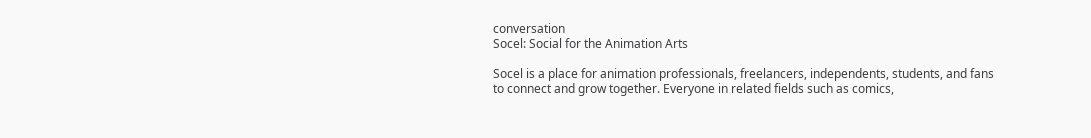conversation
Socel: Social for the Animation Arts

Socel is a place for animation professionals, freelancers, independents, students, and fans to connect and grow together. Everyone in related fields such as comics,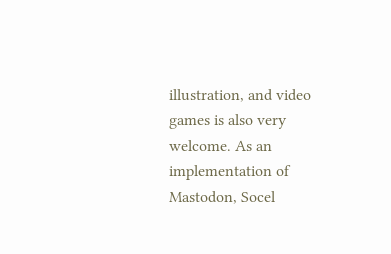illustration, and video games is also very welcome. As an implementation of Mastodon, Socel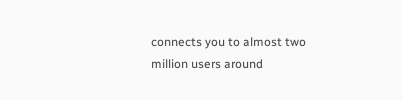connects you to almost two million users around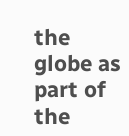the globe as part of the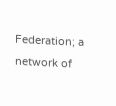Federation; a network of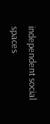independent social spaces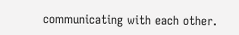communicating with each other.